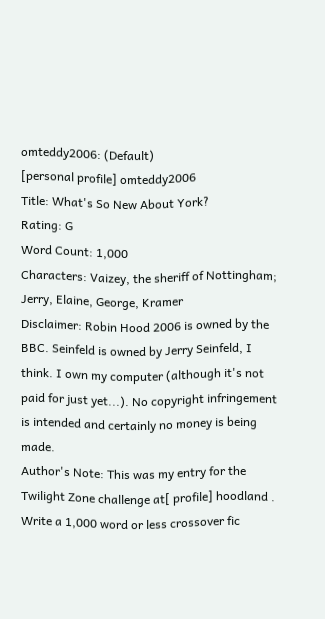omteddy2006: (Default)
[personal profile] omteddy2006
Title: What's So New About York?
Rating: G
Word Count: 1,000
Characters: Vaizey, the sheriff of Nottingham; Jerry, Elaine, George, Kramer
Disclaimer: Robin Hood 2006 is owned by the BBC. Seinfeld is owned by Jerry Seinfeld, I think. I own my computer (although it's not paid for just yet...). No copyright infringement is intended and certainly no money is being made.
Author's Note: This was my entry for the Twilight Zone challenge at[ profile] hoodland . Write a 1,000 word or less crossover fic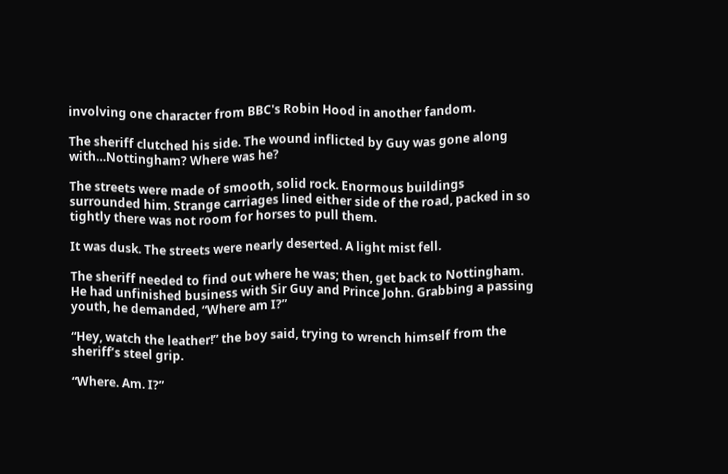involving one character from BBC's Robin Hood in another fandom.

The sheriff clutched his side. The wound inflicted by Guy was gone along with…Nottingham? Where was he?

The streets were made of smooth, solid rock. Enormous buildings surrounded him. Strange carriages lined either side of the road, packed in so tightly there was not room for horses to pull them.

It was dusk. The streets were nearly deserted. A light mist fell.

The sheriff needed to find out where he was; then, get back to Nottingham. He had unfinished business with Sir Guy and Prince John. Grabbing a passing youth, he demanded, “Where am I?”

“Hey, watch the leather!” the boy said, trying to wrench himself from the sheriff’s steel grip.

“Where. Am. I?”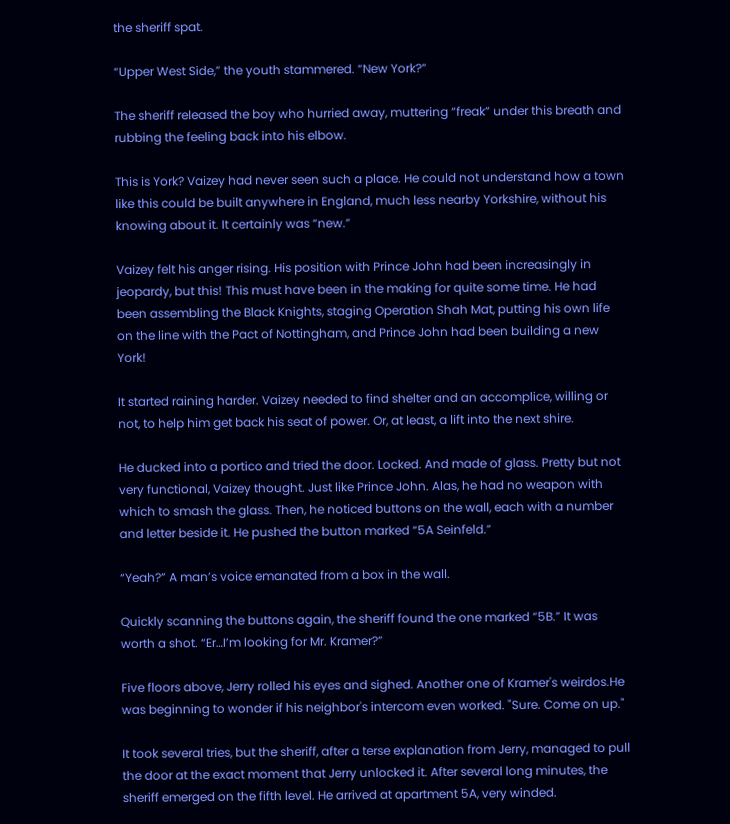the sheriff spat.

“Upper West Side,” the youth stammered. “New York?”

The sheriff released the boy who hurried away, muttering “freak” under this breath and rubbing the feeling back into his elbow.

This is York? Vaizey had never seen such a place. He could not understand how a town like this could be built anywhere in England, much less nearby Yorkshire, without his knowing about it. It certainly was “new.”

Vaizey felt his anger rising. His position with Prince John had been increasingly in jeopardy, but this! This must have been in the making for quite some time. He had been assembling the Black Knights, staging Operation Shah Mat, putting his own life on the line with the Pact of Nottingham, and Prince John had been building a new York!

It started raining harder. Vaizey needed to find shelter and an accomplice, willing or not, to help him get back his seat of power. Or, at least, a lift into the next shire.

He ducked into a portico and tried the door. Locked. And made of glass. Pretty but not very functional, Vaizey thought. Just like Prince John. Alas, he had no weapon with which to smash the glass. Then, he noticed buttons on the wall, each with a number and letter beside it. He pushed the button marked “5A Seinfeld.”

“Yeah?” A man’s voice emanated from a box in the wall.

Quickly scanning the buttons again, the sheriff found the one marked “5B.” It was worth a shot. “Er…I’m looking for Mr. Kramer?”

Five floors above, Jerry rolled his eyes and sighed. Another one of Kramer's weirdos.He was beginning to wonder if his neighbor's intercom even worked. "Sure. Come on up."

It took several tries, but the sheriff, after a terse explanation from Jerry, managed to pull the door at the exact moment that Jerry unlocked it. After several long minutes, the sheriff emerged on the fifth level. He arrived at apartment 5A, very winded.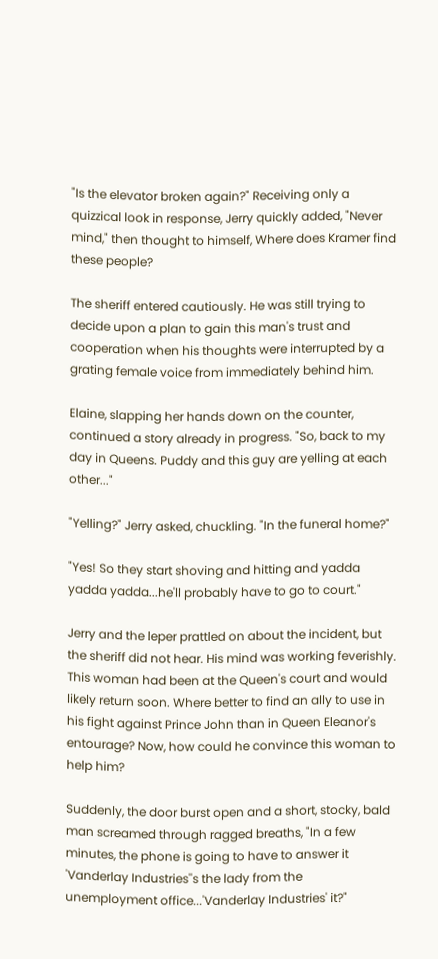"Is the elevator broken again?" Receiving only a quizzical look in response, Jerry quickly added, "Never mind," then thought to himself, Where does Kramer find these people?

The sheriff entered cautiously. He was still trying to decide upon a plan to gain this man's trust and cooperation when his thoughts were interrupted by a grating female voice from immediately behind him.

Elaine, slapping her hands down on the counter, continued a story already in progress. "So, back to my day in Queens. Puddy and this guy are yelling at each other..."

"Yelling?" Jerry asked, chuckling. "In the funeral home?"

"Yes! So they start shoving and hitting and yadda yadda yadda...he'll probably have to go to court."

Jerry and the leper prattled on about the incident, but the sheriff did not hear. His mind was working feverishly. This woman had been at the Queen's court and would likely return soon. Where better to find an ally to use in his fight against Prince John than in Queen Eleanor's entourage? Now, how could he convince this woman to help him?

Suddenly, the door burst open and a short, stocky, bald man screamed through ragged breaths, "In a few minutes, the phone is going to have to answer it 'Vanderlay Industries''s the lady from the unemployment office...'Vanderlay Industries' it?"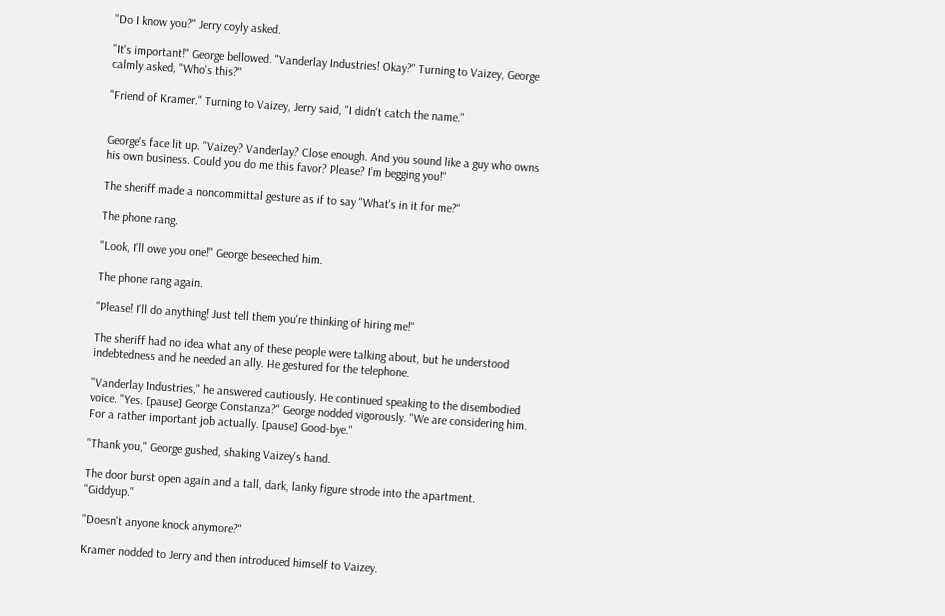"Do I know you?" Jerry coyly asked.

"It's important!" George bellowed. "Vanderlay Industries! Okay?" Turning to Vaizey, George calmly asked, "Who's this?"

"Friend of Kramer." Turning to Vaizey, Jerry said, "I didn't catch the name."


George's face lit up. "Vaizey? Vanderlay? Close enough. And you sound like a guy who owns his own business. Could you do me this favor? Please? I’m begging you!"

The sheriff made a noncommittal gesture as if to say "What's in it for me?"

The phone rang.

"Look, I'll owe you one!" George beseeched him.

The phone rang again.

"Please! I'll do anything! Just tell them you're thinking of hiring me!"

The sheriff had no idea what any of these people were talking about, but he understood indebtedness and he needed an ally. He gestured for the telephone.

"Vanderlay Industries," he answered cautiously. He continued speaking to the disembodied voice. "Yes. [pause] George Constanza?" George nodded vigorously. "We are considering him. For a rather important job actually. [pause] Good-bye."

"Thank you," George gushed, shaking Vaizey's hand.

The door burst open again and a tall, dark, lanky figure strode into the apartment. "Giddyup."

"Doesn't anyone knock anymore?"

Kramer nodded to Jerry and then introduced himself to Vaizey.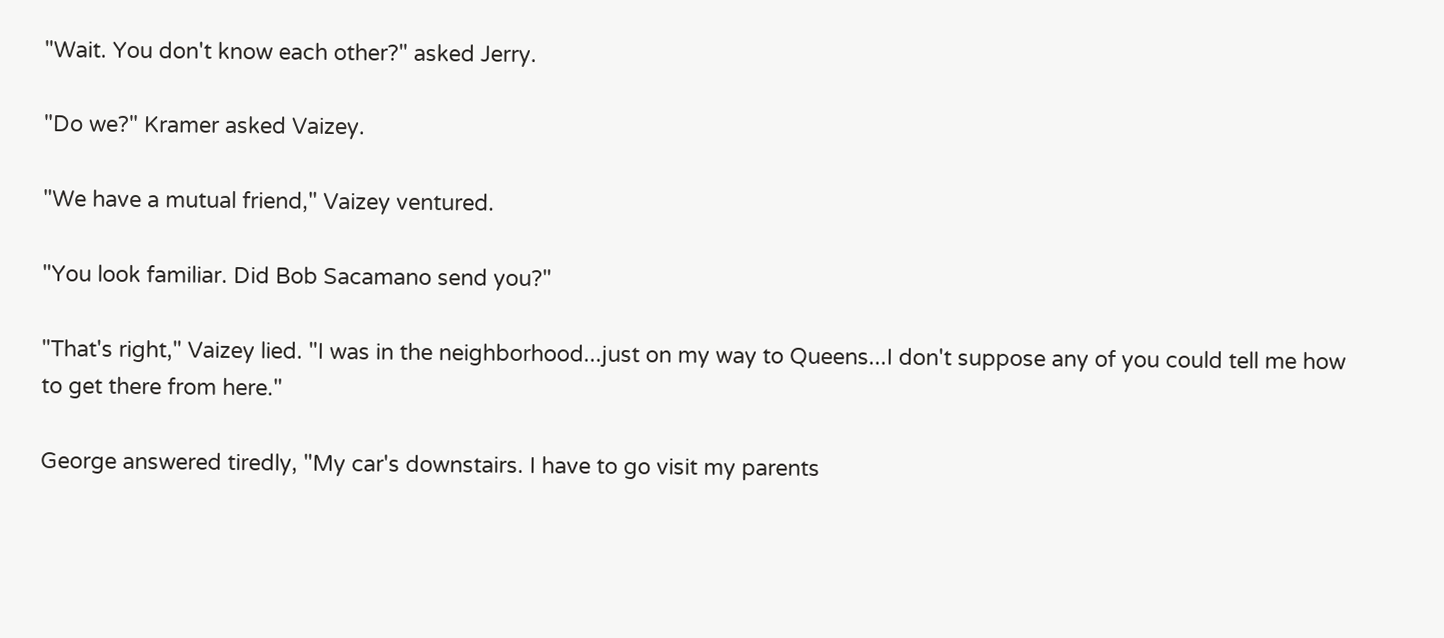"Wait. You don't know each other?" asked Jerry.

"Do we?" Kramer asked Vaizey.

"We have a mutual friend," Vaizey ventured.

"You look familiar. Did Bob Sacamano send you?"

"That's right," Vaizey lied. "I was in the neighborhood...just on my way to Queens...I don't suppose any of you could tell me how to get there from here."

George answered tiredly, "My car's downstairs. I have to go visit my parents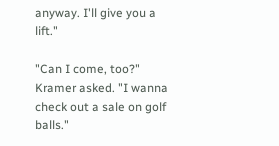anyway. I'll give you a lift."

"Can I come, too?" Kramer asked. "I wanna check out a sale on golf balls."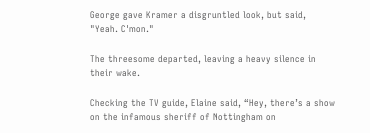George gave Kramer a disgruntled look, but said, "Yeah. C'mon."

The threesome departed, leaving a heavy silence in their wake.

Checking the TV guide, Elaine said, “Hey, there’s a show on the infamous sheriff of Nottingham on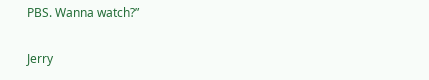PBS. Wanna watch?”

Jerry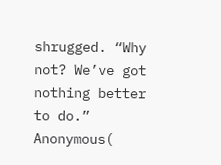shrugged. “Why not? We’ve got nothing better to do.”
Anonymous(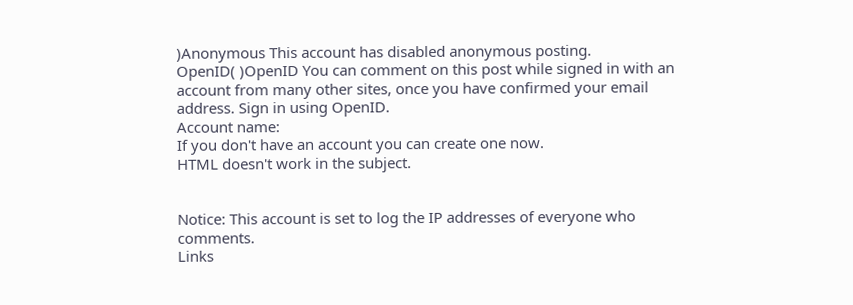)Anonymous This account has disabled anonymous posting.
OpenID( )OpenID You can comment on this post while signed in with an account from many other sites, once you have confirmed your email address. Sign in using OpenID.
Account name:
If you don't have an account you can create one now.
HTML doesn't work in the subject.


Notice: This account is set to log the IP addresses of everyone who comments.
Links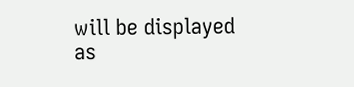will be displayed as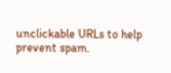unclickable URLs to help prevent spam.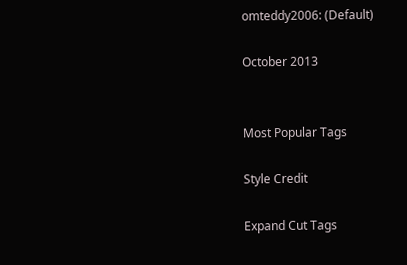omteddy2006: (Default)

October 2013


Most Popular Tags

Style Credit

Expand Cut Tags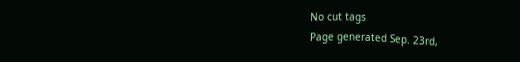No cut tags
Page generated Sep. 23rd,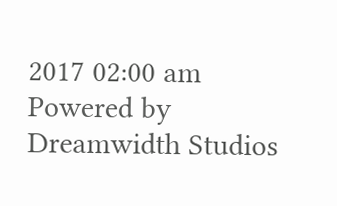2017 02:00 am
Powered by Dreamwidth Studios